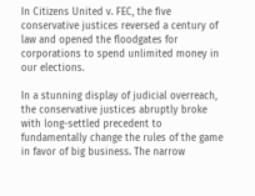In Citizens United v. FEC, the five conservative justices reversed a century of law and opened the floodgates for corporations to spend unlimited money in our elections.

In a stunning display of judicial overreach, the conservative justices abruptly broke with long-settled precedent to fundamentally change the rules of the game in favor of big business. The narrow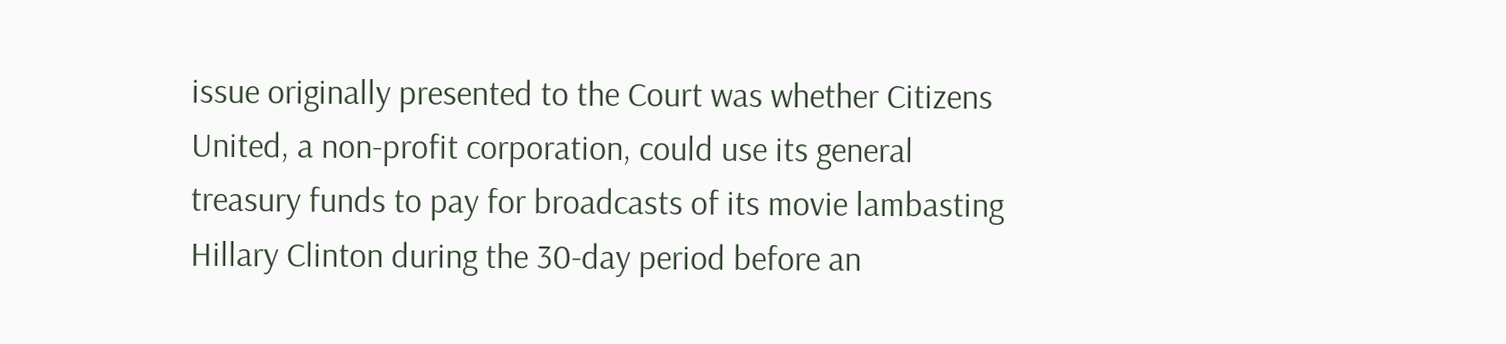issue originally presented to the Court was whether Citizens United, a non-profit corporation, could use its general treasury funds to pay for broadcasts of its movie lambasting Hillary Clinton during the 30-day period before an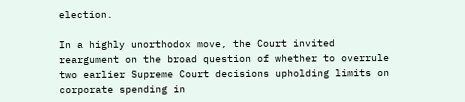election.

In a highly unorthodox move, the Court invited reargument on the broad question of whether to overrule two earlier Supreme Court decisions upholding limits on corporate spending in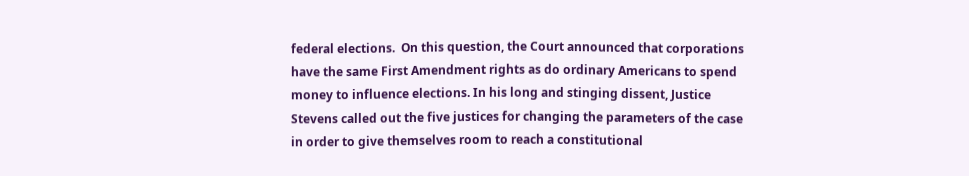federal elections.  On this question, the Court announced that corporations have the same First Amendment rights as do ordinary Americans to spend money to influence elections. In his long and stinging dissent, Justice Stevens called out the five justices for changing the parameters of the case in order to give themselves room to reach a constitutional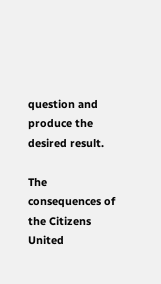question and produce the desired result.

The consequences of the Citizens United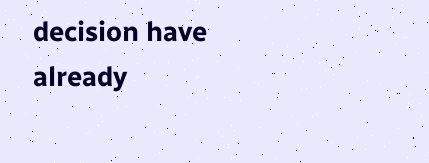decision have already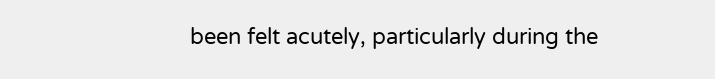been felt acutely, particularly during the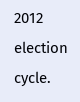2012 election cycle.